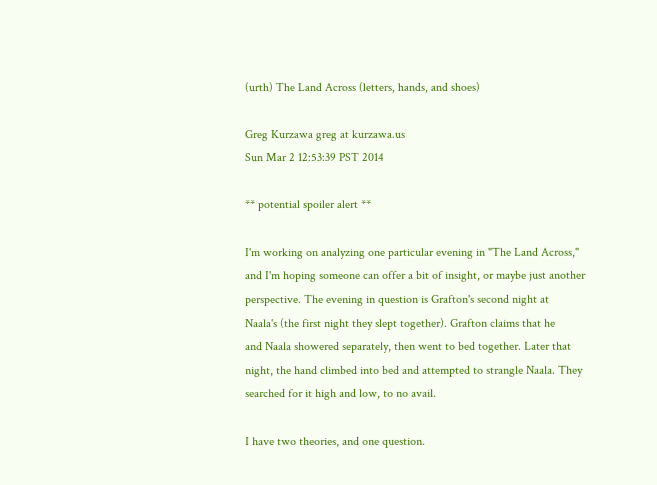(urth) The Land Across (letters, hands, and shoes)

Greg Kurzawa greg at kurzawa.us
Sun Mar 2 12:53:39 PST 2014

** potential spoiler alert **

I'm working on analyzing one particular evening in "The Land Across,"
and I'm hoping someone can offer a bit of insight, or maybe just another
perspective. The evening in question is Grafton's second night at
Naala's (the first night they slept together). Grafton claims that he
and Naala showered separately, then went to bed together. Later that
night, the hand climbed into bed and attempted to strangle Naala. They
searched for it high and low, to no avail.

I have two theories, and one question.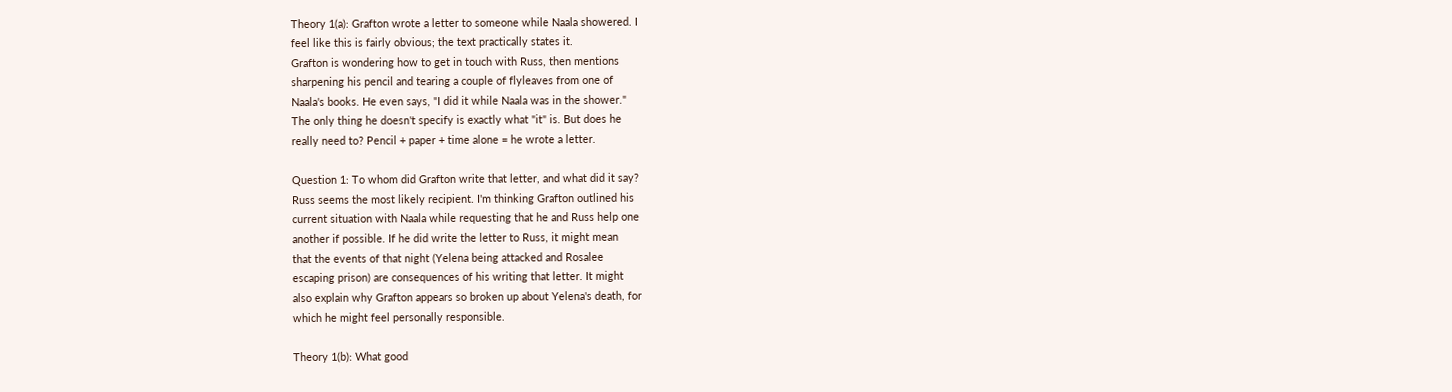Theory 1(a): Grafton wrote a letter to someone while Naala showered. I
feel like this is fairly obvious; the text practically states it.
Grafton is wondering how to get in touch with Russ, then mentions
sharpening his pencil and tearing a couple of flyleaves from one of
Naala's books. He even says, "I did it while Naala was in the shower."
The only thing he doesn't specify is exactly what "it" is. But does he
really need to? Pencil + paper + time alone = he wrote a letter.

Question 1: To whom did Grafton write that letter, and what did it say?
Russ seems the most likely recipient. I'm thinking Grafton outlined his
current situation with Naala while requesting that he and Russ help one
another if possible. If he did write the letter to Russ, it might mean
that the events of that night (Yelena being attacked and Rosalee
escaping prison) are consequences of his writing that letter. It might
also explain why Grafton appears so broken up about Yelena's death, for
which he might feel personally responsible.

Theory 1(b): What good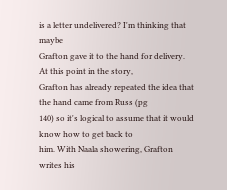is a letter undelivered? I'm thinking that maybe
Grafton gave it to the hand for delivery. At this point in the story,
Grafton has already repeated the idea that the hand came from Russ (pg
140) so it's logical to assume that it would know how to get back to
him. With Naala showering, Grafton writes his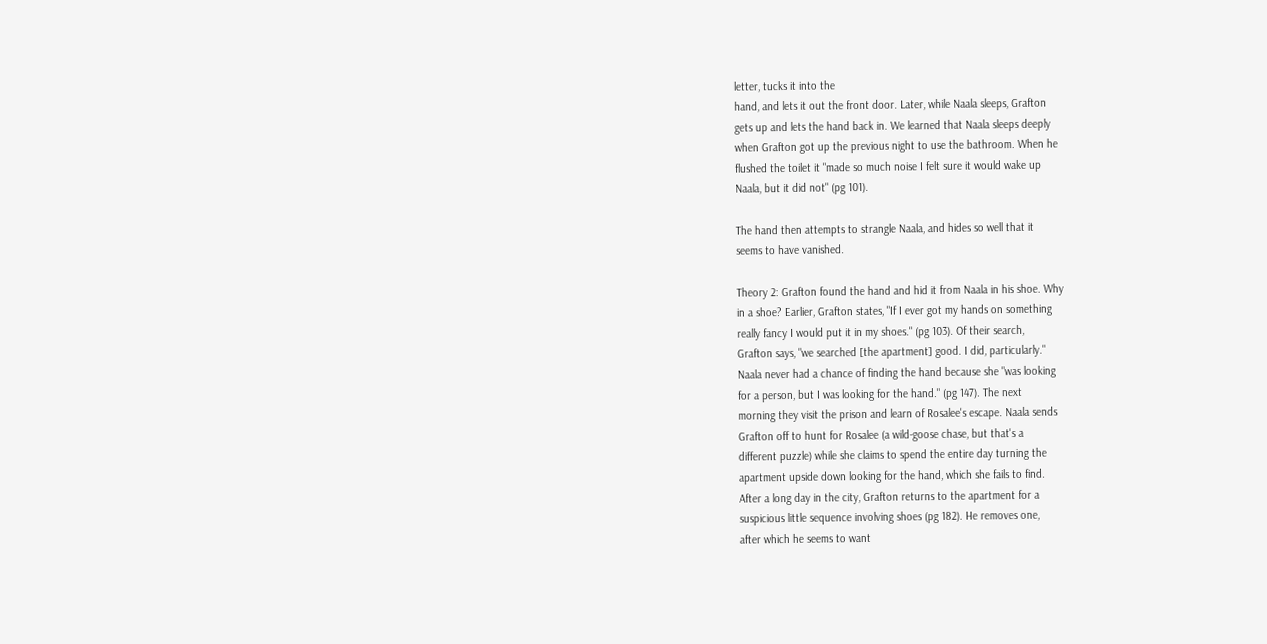letter, tucks it into the
hand, and lets it out the front door. Later, while Naala sleeps, Grafton
gets up and lets the hand back in. We learned that Naala sleeps deeply
when Grafton got up the previous night to use the bathroom. When he
flushed the toilet it "made so much noise I felt sure it would wake up
Naala, but it did not" (pg 101).

The hand then attempts to strangle Naala, and hides so well that it
seems to have vanished.

Theory 2: Grafton found the hand and hid it from Naala in his shoe. Why
in a shoe? Earlier, Grafton states, "If I ever got my hands on something
really fancy I would put it in my shoes." (pg 103). Of their search,
Grafton says, "we searched [the apartment] good. I did, particularly."
Naala never had a chance of finding the hand because she "was looking
for a person, but I was looking for the hand." (pg 147). The next
morning they visit the prison and learn of Rosalee's escape. Naala sends
Grafton off to hunt for Rosalee (a wild-goose chase, but that's a
different puzzle) while she claims to spend the entire day turning the
apartment upside down looking for the hand, which she fails to find.
After a long day in the city, Grafton returns to the apartment for a
suspicious little sequence involving shoes (pg 182). He removes one,
after which he seems to want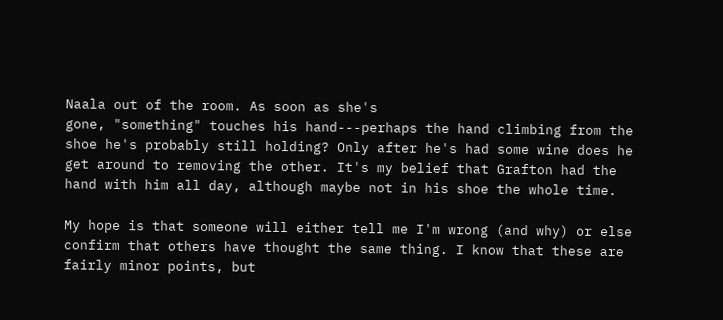Naala out of the room. As soon as she's
gone, "something" touches his hand---perhaps the hand climbing from the
shoe he's probably still holding? Only after he's had some wine does he
get around to removing the other. It's my belief that Grafton had the
hand with him all day, although maybe not in his shoe the whole time.

My hope is that someone will either tell me I'm wrong (and why) or else
confirm that others have thought the same thing. I know that these are
fairly minor points, but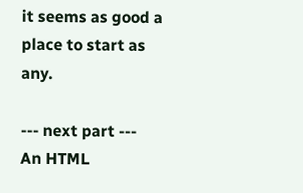it seems as good a place to start as any.

--- next part ---
An HTML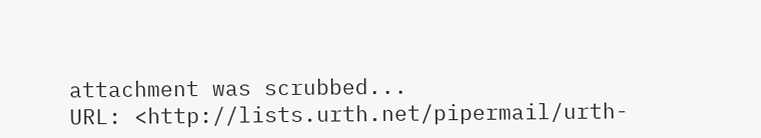attachment was scrubbed...
URL: <http://lists.urth.net/pipermail/urth-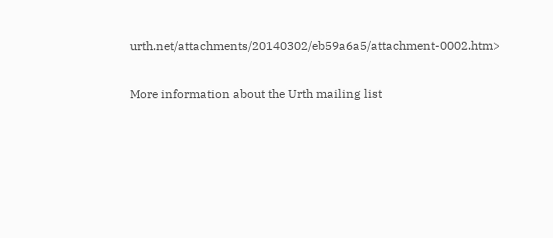urth.net/attachments/20140302/eb59a6a5/attachment-0002.htm>

More information about the Urth mailing list